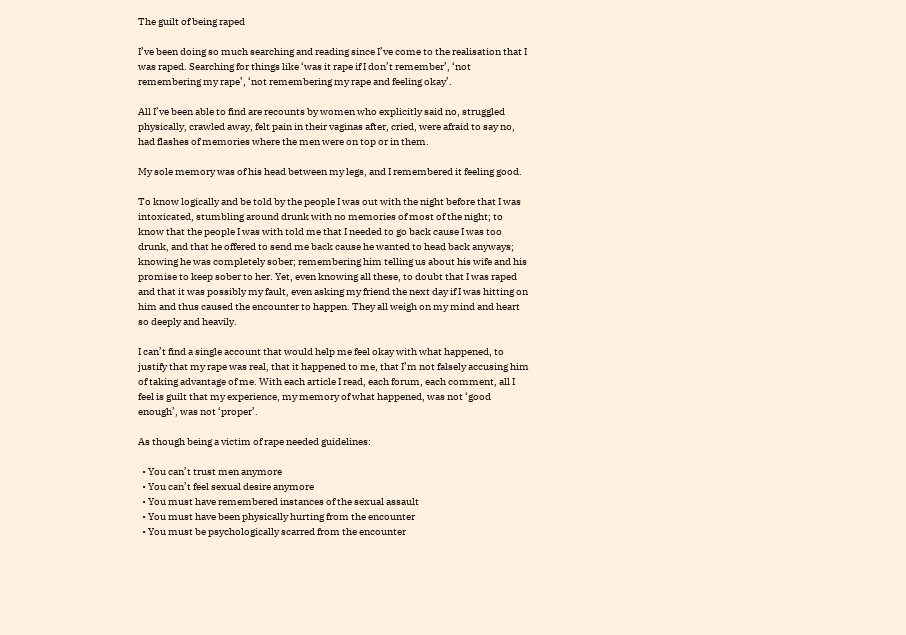The guilt of being raped

I’ve been doing so much searching and reading since I’ve come to the realisation that I was raped. Searching for things like ‘was it rape if I don’t remember’, ‘not remembering my rape’, ‘not remembering my rape and feeling okay’.

All I’ve been able to find are recounts by women who explicitly said no, struggled physically, crawled away, felt pain in their vaginas after, cried, were afraid to say no, had flashes of memories where the men were on top or in them.

My sole memory was of his head between my legs, and I remembered it feeling good.

To know logically and be told by the people I was out with the night before that I was intoxicated, stumbling around drunk with no memories of most of the night; to know that the people I was with told me that I needed to go back cause I was too drunk, and that he offered to send me back cause he wanted to head back anyways; knowing he was completely sober; remembering him telling us about his wife and his promise to keep sober to her. Yet, even knowing all these, to doubt that I was raped and that it was possibly my fault, even asking my friend the next day if I was hitting on him and thus caused the encounter to happen. They all weigh on my mind and heart so deeply and heavily.

I can’t find a single account that would help me feel okay with what happened, to justify that my rape was real, that it happened to me, that I’m not falsely accusing him of taking advantage of me. With each article I read, each forum, each comment, all I feel is guilt that my experience, my memory of what happened, was not ‘good enough’, was not ‘proper’.

As though being a victim of rape needed guidelines:

  • You can’t trust men anymore
  • You can’t feel sexual desire anymore
  • You must have remembered instances of the sexual assault
  • You must have been physically hurting from the encounter
  • You must be psychologically scarred from the encounter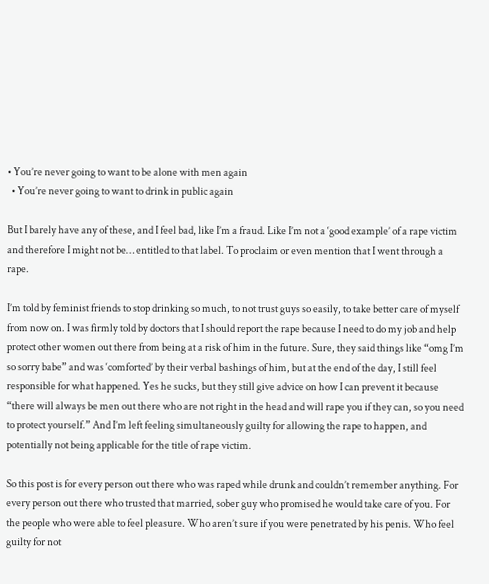• You’re never going to want to be alone with men again
  • You’re never going to want to drink in public again

But I barely have any of these, and I feel bad, like I’m a fraud. Like I’m not a ‘good example’ of a rape victim and therefore I might not be… entitled to that label. To proclaim or even mention that I went through a rape.

I’m told by feminist friends to stop drinking so much, to not trust guys so easily, to take better care of myself from now on. I was firmly told by doctors that I should report the rape because I need to do my job and help protect other women out there from being at a risk of him in the future. Sure, they said things like “omg I’m so sorry babe” and was ‘comforted’ by their verbal bashings of him, but at the end of the day, I still feel responsible for what happened. Yes he sucks, but they still give advice on how I can prevent it because “there will always be men out there who are not right in the head and will rape you if they can, so you need to protect yourself.” And I’m left feeling simultaneously guilty for allowing the rape to happen, and potentially not being applicable for the title of rape victim.

So this post is for every person out there who was raped while drunk and couldn’t remember anything. For every person out there who trusted that married, sober guy who promised he would take care of you. For the people who were able to feel pleasure. Who aren’t sure if you were penetrated by his penis. Who feel guilty for not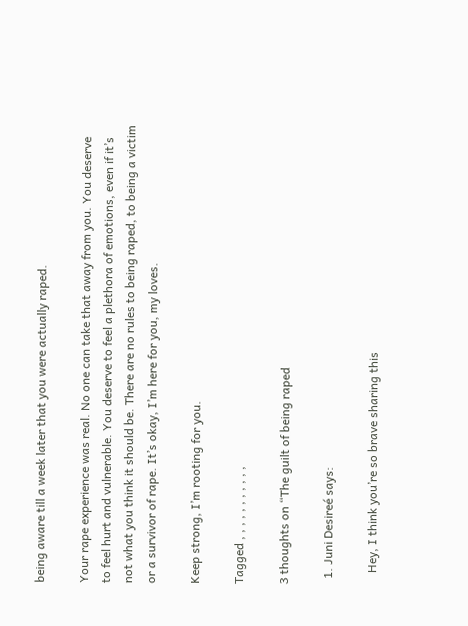being aware till a week later that you were actually raped.

Your rape experience was real. No one can take that away from you. You deserve to feel hurt and vulnerable. You deserve to feel a plethora of emotions, even if it’s not what you think it should be. There are no rules to being raped, to being a victim or a survivor of rape. It’s okay, I’m here for you, my loves.

Keep strong, I’m rooting for you.

Tagged , , , , , , , , , , ,

3 thoughts on “The guilt of being raped

  1. Juni Desireé says:

    Hey, I think you’re so brave sharing this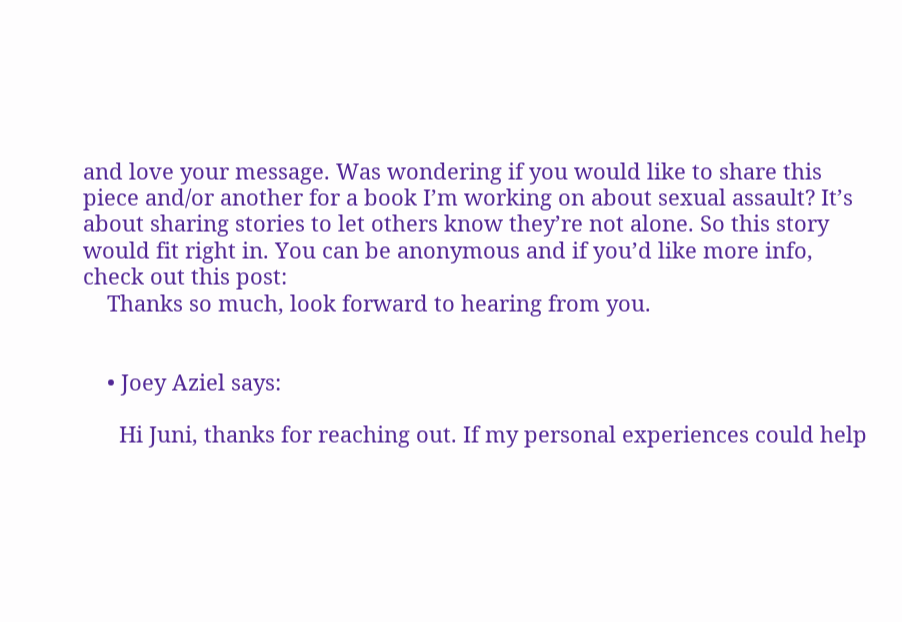and love your message. Was wondering if you would like to share this piece and/or another for a book I’m working on about sexual assault? It’s about sharing stories to let others know they’re not alone. So this story would fit right in. You can be anonymous and if you’d like more info, check out this post:
    Thanks so much, look forward to hearing from you.


    • Joey Aziel says:

      Hi Juni, thanks for reaching out. If my personal experiences could help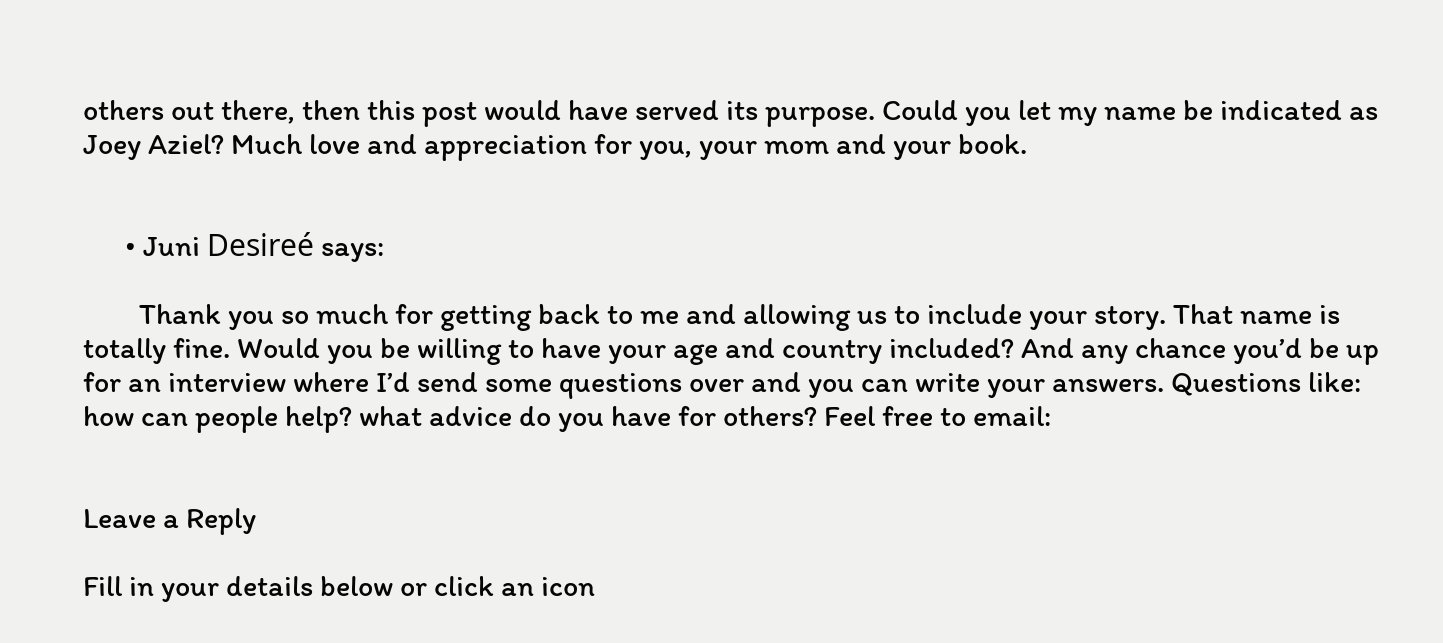others out there, then this post would have served its purpose. Could you let my name be indicated as Joey Aziel? Much love and appreciation for you, your mom and your book.


      • Juni Desireé says:

        Thank you so much for getting back to me and allowing us to include your story. That name is totally fine. Would you be willing to have your age and country included? And any chance you’d be up for an interview where I’d send some questions over and you can write your answers. Questions like: how can people help? what advice do you have for others? Feel free to email:


Leave a Reply

Fill in your details below or click an icon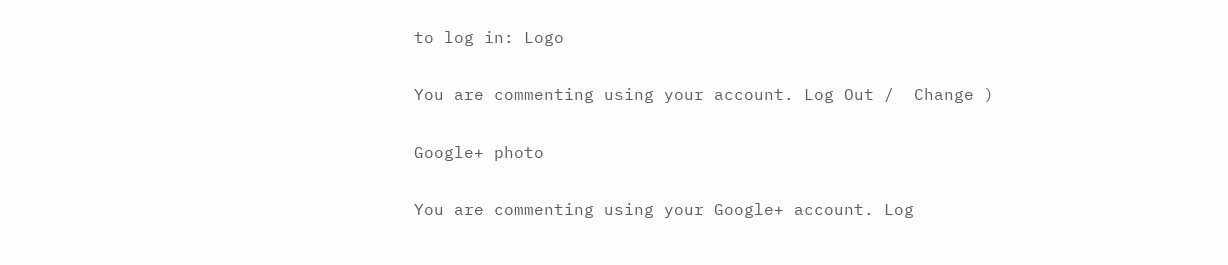to log in: Logo

You are commenting using your account. Log Out /  Change )

Google+ photo

You are commenting using your Google+ account. Log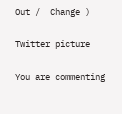Out /  Change )

Twitter picture

You are commenting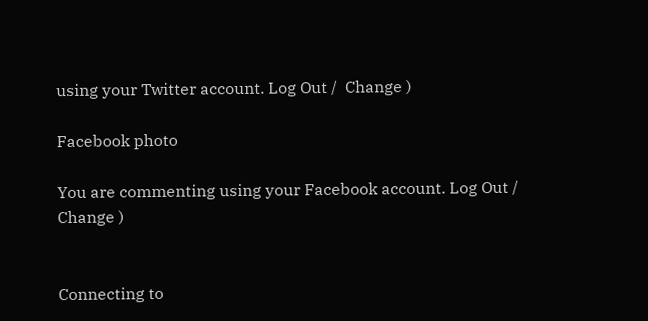using your Twitter account. Log Out /  Change )

Facebook photo

You are commenting using your Facebook account. Log Out /  Change )


Connecting to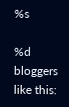%s

%d bloggers like this: